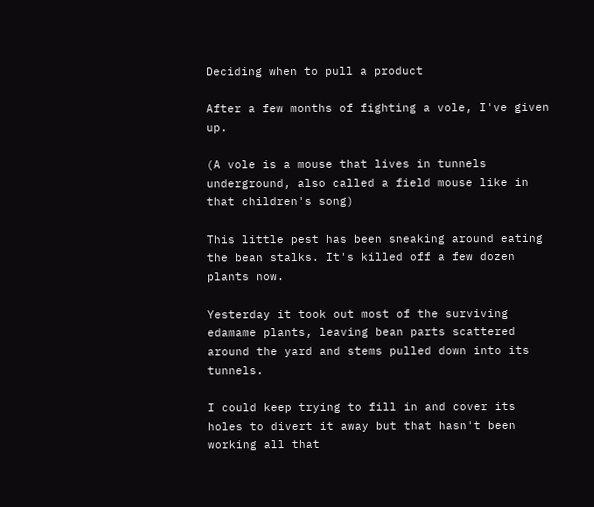Deciding when to pull a product

After a few months of fighting a vole, I've given up.

(A vole is a mouse that lives in tunnels underground, also called a field mouse like in that children's song)

This little pest has been sneaking around eating the bean stalks. It's killed off a few dozen plants now.

Yesterday it took out most of the surviving edamame plants, leaving bean parts scattered around the yard and stems pulled down into its tunnels.

I could keep trying to fill in and cover its holes to divert it away but that hasn't been working all that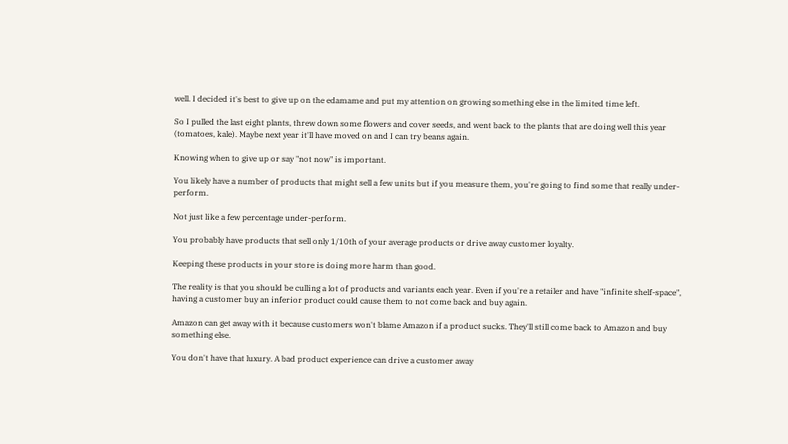well. I decided it's best to give up on the edamame and put my attention on growing something else in the limited time left.

So I pulled the last eight plants, threw down some flowers and cover seeds, and went back to the plants that are doing well this year (tomatoes, kale). Maybe next year it'll have moved on and I can try beans again.

Knowing when to give up or say "not now" is important.

You likely have a number of products that might sell a few units but if you measure them, you're going to find some that really under-perform.

Not just like a few percentage under-perform.

You probably have products that sell only 1/10th of your average products or drive away customer loyalty.

Keeping these products in your store is doing more harm than good.

The reality is that you should be culling a lot of products and variants each year. Even if you're a retailer and have "infinite shelf-space", having a customer buy an inferior product could cause them to not come back and buy again.

Amazon can get away with it because customers won't blame Amazon if a product sucks. They'll still come back to Amazon and buy something else.

You don't have that luxury. A bad product experience can drive a customer away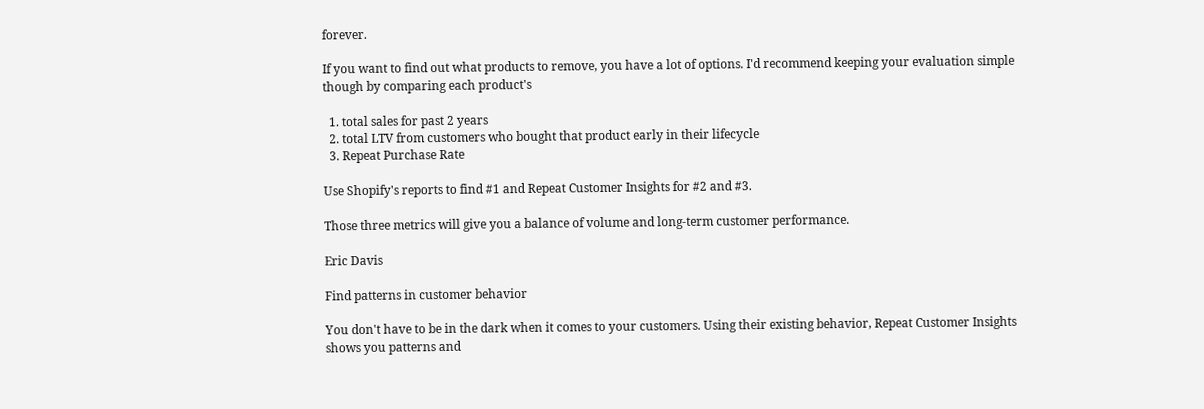forever.

If you want to find out what products to remove, you have a lot of options. I'd recommend keeping your evaluation simple though by comparing each product's

  1. total sales for past 2 years
  2. total LTV from customers who bought that product early in their lifecycle
  3. Repeat Purchase Rate

Use Shopify's reports to find #1 and Repeat Customer Insights for #2 and #3.

Those three metrics will give you a balance of volume and long-term customer performance.

Eric Davis

Find patterns in customer behavior

You don't have to be in the dark when it comes to your customers. Using their existing behavior, Repeat Customer Insights shows you patterns and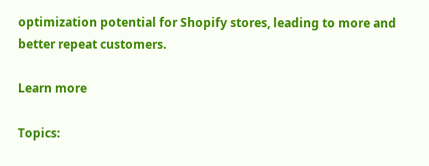optimization potential for Shopify stores, leading to more and better repeat customers.

Learn more

Topics: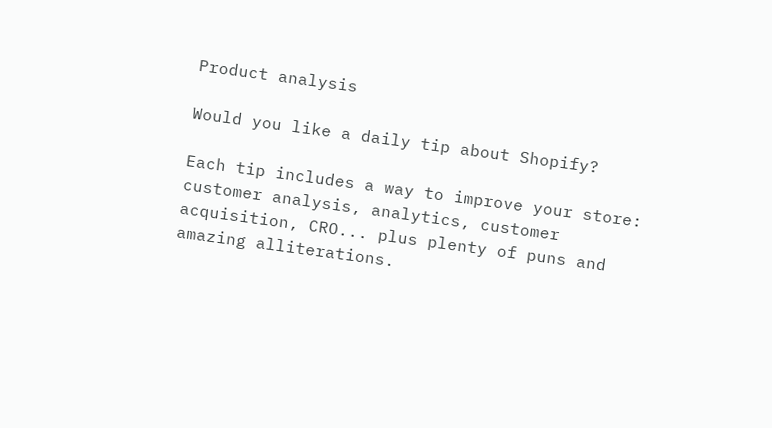Product analysis

Would you like a daily tip about Shopify?

Each tip includes a way to improve your store: customer analysis, analytics, customer acquisition, CRO... plus plenty of puns and amazing alliterations.